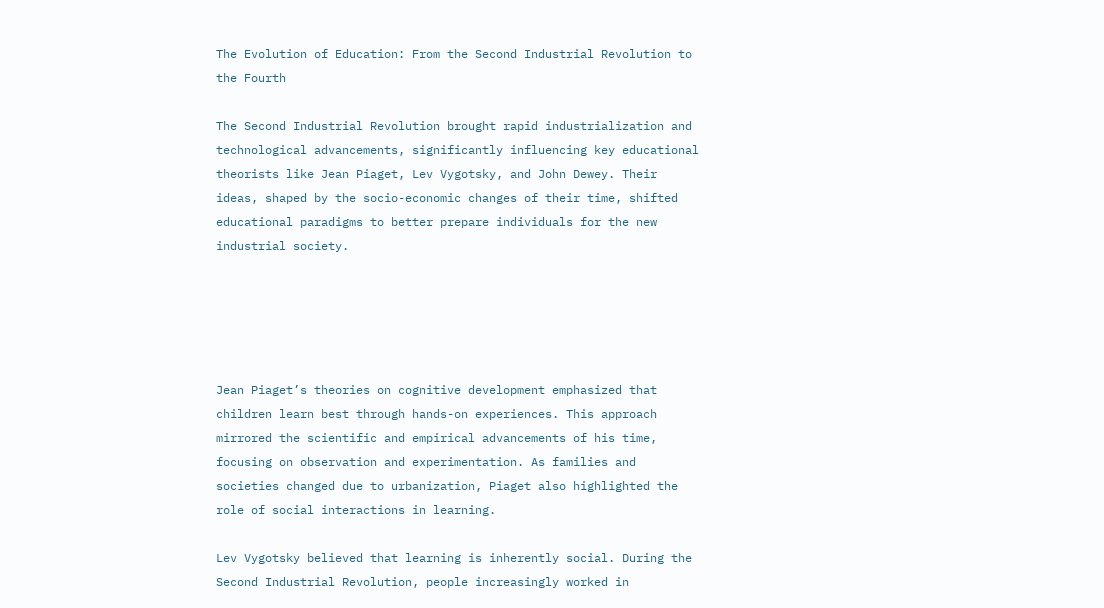The Evolution of Education: From the Second Industrial Revolution to the Fourth

The Second Industrial Revolution brought rapid industrialization and technological advancements, significantly influencing key educational theorists like Jean Piaget, Lev Vygotsky, and John Dewey. Their ideas, shaped by the socio-economic changes of their time, shifted educational paradigms to better prepare individuals for the new industrial society.





Jean Piaget’s theories on cognitive development emphasized that children learn best through hands-on experiences. This approach mirrored the scientific and empirical advancements of his time, focusing on observation and experimentation. As families and societies changed due to urbanization, Piaget also highlighted the role of social interactions in learning.

Lev Vygotsky believed that learning is inherently social. During the Second Industrial Revolution, people increasingly worked in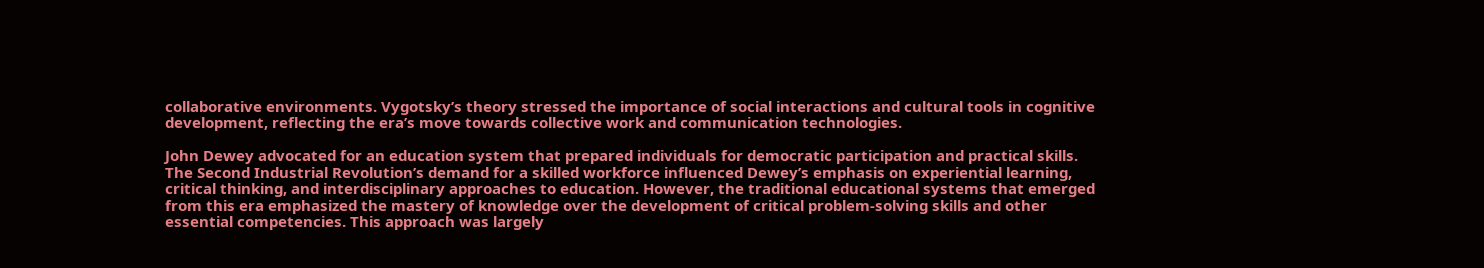collaborative environments. Vygotsky’s theory stressed the importance of social interactions and cultural tools in cognitive development, reflecting the era’s move towards collective work and communication technologies.

John Dewey advocated for an education system that prepared individuals for democratic participation and practical skills. The Second Industrial Revolution’s demand for a skilled workforce influenced Dewey’s emphasis on experiential learning, critical thinking, and interdisciplinary approaches to education. However, the traditional educational systems that emerged from this era emphasized the mastery of knowledge over the development of critical problem-solving skills and other essential competencies. This approach was largely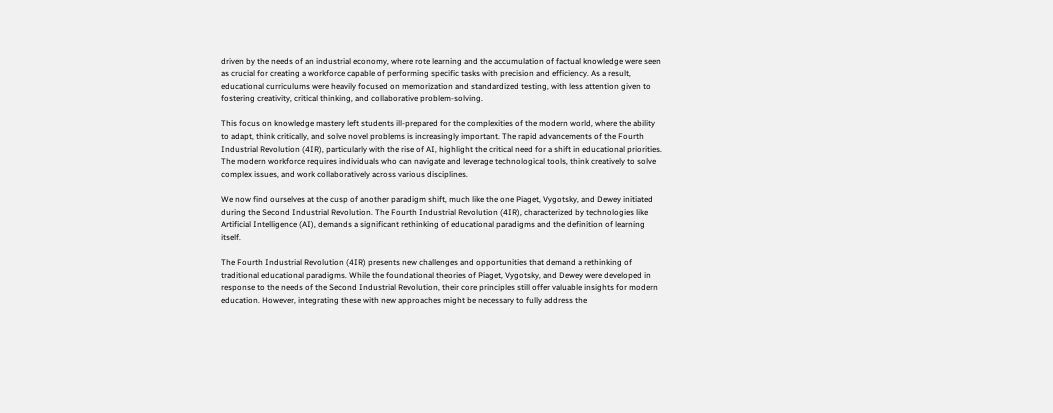driven by the needs of an industrial economy, where rote learning and the accumulation of factual knowledge were seen as crucial for creating a workforce capable of performing specific tasks with precision and efficiency. As a result, educational curriculums were heavily focused on memorization and standardized testing, with less attention given to fostering creativity, critical thinking, and collaborative problem-solving.

This focus on knowledge mastery left students ill-prepared for the complexities of the modern world, where the ability to adapt, think critically, and solve novel problems is increasingly important. The rapid advancements of the Fourth Industrial Revolution (4IR), particularly with the rise of AI, highlight the critical need for a shift in educational priorities. The modern workforce requires individuals who can navigate and leverage technological tools, think creatively to solve complex issues, and work collaboratively across various disciplines.

We now find ourselves at the cusp of another paradigm shift, much like the one Piaget, Vygotsky, and Dewey initiated during the Second Industrial Revolution. The Fourth Industrial Revolution (4IR), characterized by technologies like Artificial Intelligence (AI), demands a significant rethinking of educational paradigms and the definition of learning itself.

The Fourth Industrial Revolution (4IR) presents new challenges and opportunities that demand a rethinking of traditional educational paradigms. While the foundational theories of Piaget, Vygotsky, and Dewey were developed in response to the needs of the Second Industrial Revolution, their core principles still offer valuable insights for modern education. However, integrating these with new approaches might be necessary to fully address the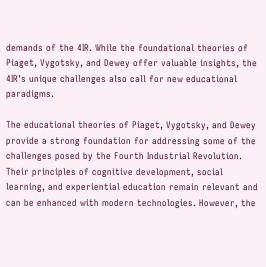demands of the 4IR. While the foundational theories of Piaget, Vygotsky, and Dewey offer valuable insights, the 4IR's unique challenges also call for new educational paradigms.

The educational theories of Piaget, Vygotsky, and Dewey provide a strong foundation for addressing some of the challenges posed by the Fourth Industrial Revolution. Their principles of cognitive development, social learning, and experiential education remain relevant and can be enhanced with modern technologies. However, the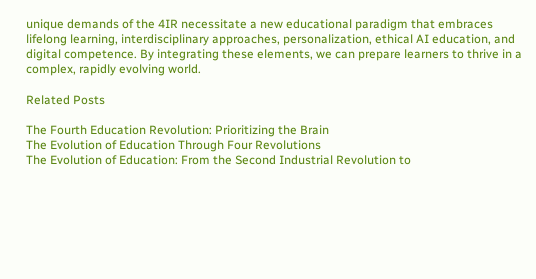unique demands of the 4IR necessitate a new educational paradigm that embraces lifelong learning, interdisciplinary approaches, personalization, ethical AI education, and digital competence. By integrating these elements, we can prepare learners to thrive in a complex, rapidly evolving world.

Related Posts

The Fourth Education Revolution: Prioritizing the Brain
The Evolution of Education Through Four Revolutions
The Evolution of Education: From the Second Industrial Revolution to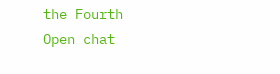the Fourth
Open chat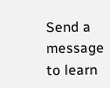Send a message to learn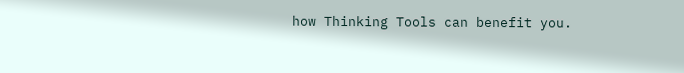how Thinking Tools can benefit you.